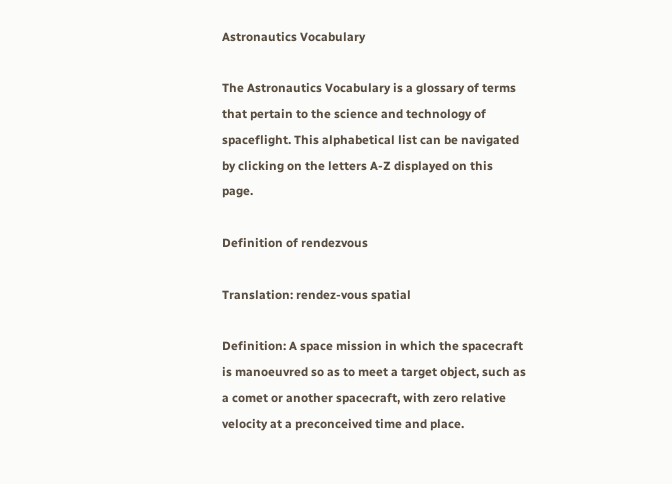Astronautics Vocabulary

The Astronautics Vocabulary is a glossary of terms that pertain to the science and technology of spaceflight. This alphabetical list can be navigated by clicking on the letters A-Z displayed on this page.

Definition of rendezvous

Translation: rendez-vous spatial

Definition: A space mission in which the spacecraft is manoeuvred so as to meet a target object, such as a comet or another spacecraft, with zero relative velocity at a preconceived time and place.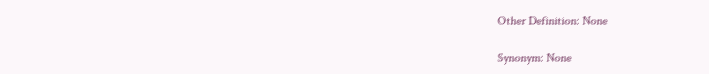Other Definition: None

Synonym: None